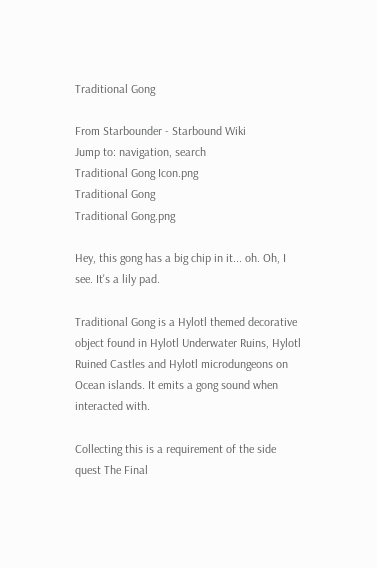Traditional Gong

From Starbounder - Starbound Wiki
Jump to: navigation, search
Traditional Gong Icon.png
Traditional Gong
Traditional Gong.png

Hey, this gong has a big chip in it... oh. Oh, I see. It's a lily pad.

Traditional Gong is a Hylotl themed decorative object found in Hylotl Underwater Ruins, Hylotl Ruined Castles and Hylotl microdungeons on Ocean islands. It emits a gong sound when interacted with.

Collecting this is a requirement of the side quest The Final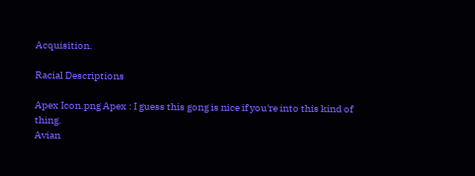Acquisition.

Racial Descriptions

Apex Icon.png Apex : I guess this gong is nice if you're into this kind of thing.
Avian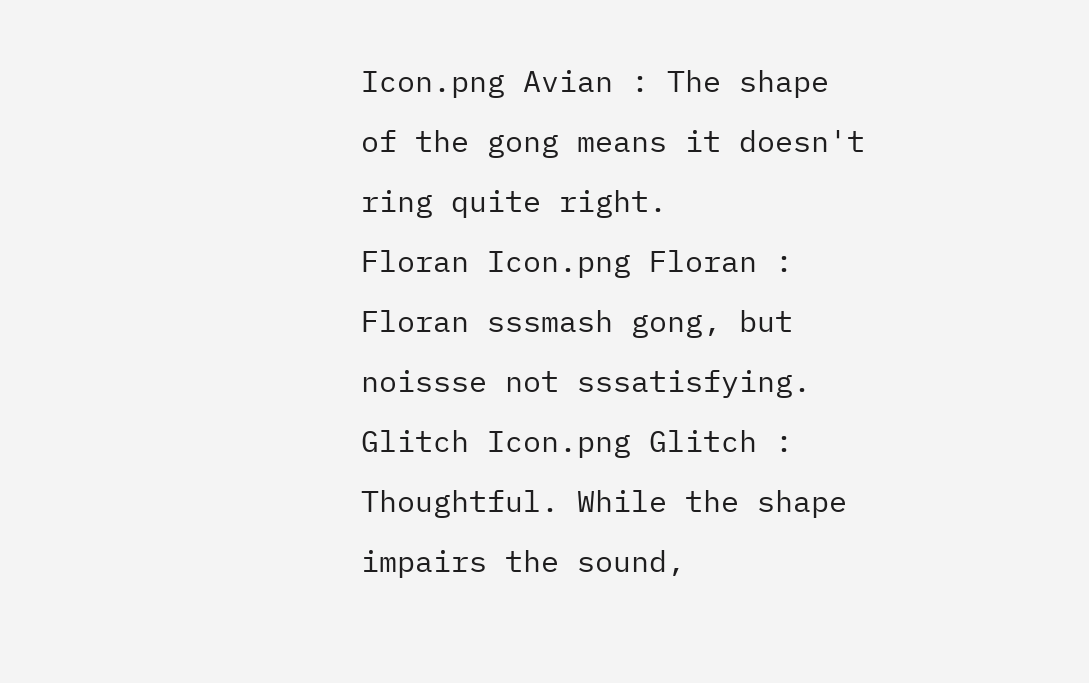Icon.png Avian : The shape of the gong means it doesn't ring quite right.
Floran Icon.png Floran : Floran sssmash gong, but noissse not sssatisfying.
Glitch Icon.png Glitch : Thoughtful. While the shape impairs the sound,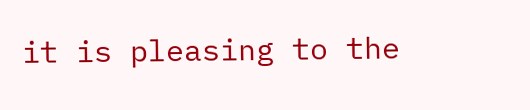it is pleasing to the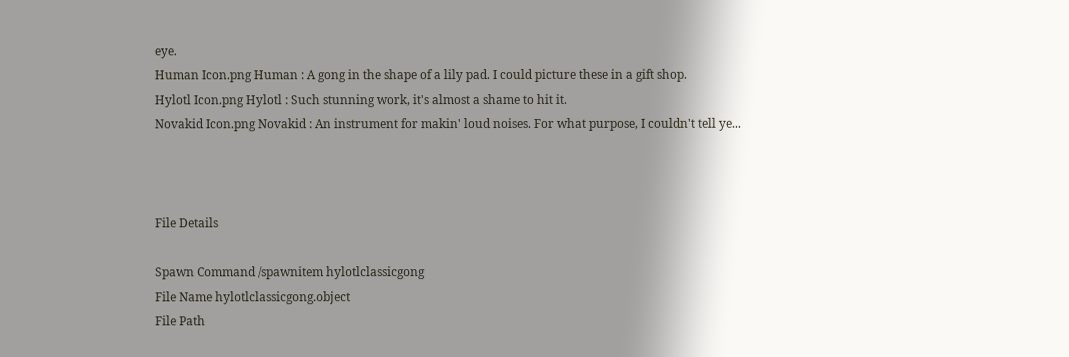eye.
Human Icon.png Human : A gong in the shape of a lily pad. I could picture these in a gift shop.
Hylotl Icon.png Hylotl : Such stunning work, it's almost a shame to hit it.
Novakid Icon.png Novakid : An instrument for makin' loud noises. For what purpose, I couldn't tell ye...



File Details

Spawn Command /spawnitem hylotlclassicgong
File Name hylotlclassicgong.object
File Path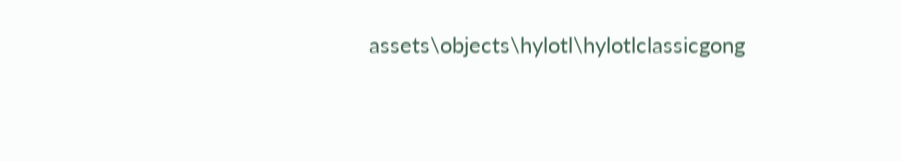assets\objects\hylotl\hylotlclassicgong